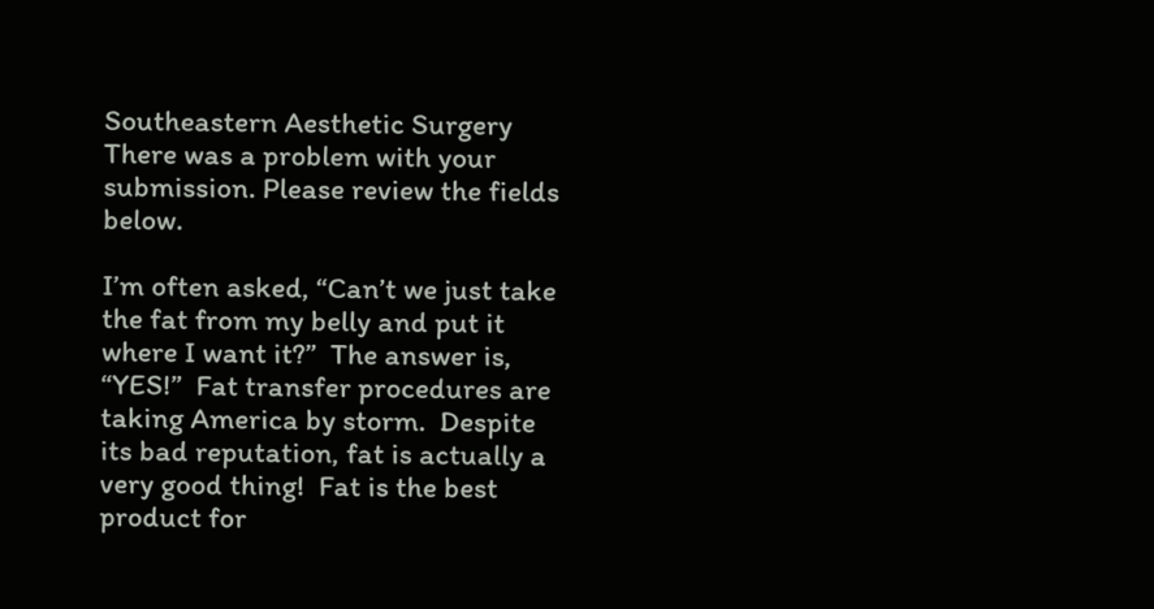Southeastern Aesthetic Surgery
There was a problem with your submission. Please review the fields below.

I’m often asked, “Can’t we just take the fat from my belly and put it where I want it?”  The answer is, “YES!”  Fat transfer procedures are taking America by storm.  Despite its bad reputation, fat is actually a very good thing!  Fat is the best product for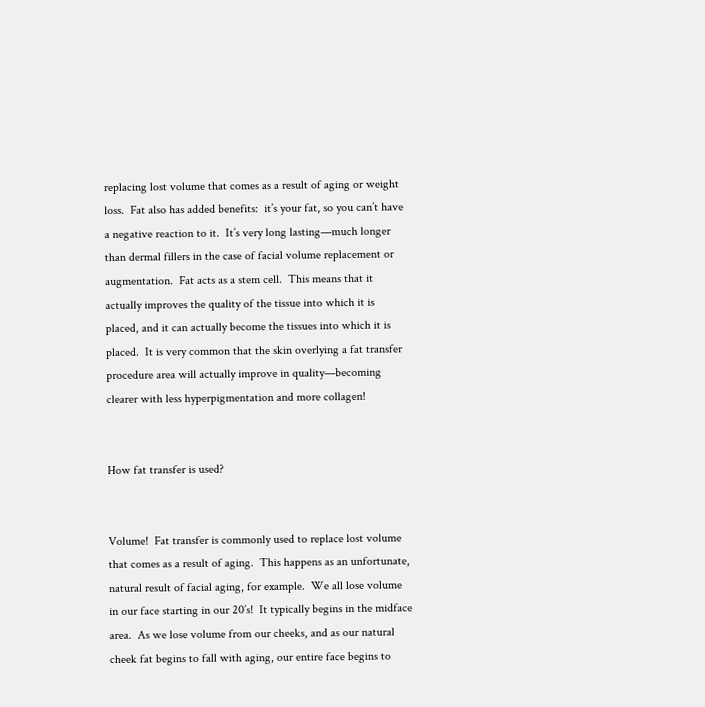replacing lost volume that comes as a result of aging or weight loss.  Fat also has added benefits:  it’s your fat, so you can’t have a negative reaction to it.  It’s very long lasting—much longer than dermal fillers in the case of facial volume replacement or augmentation.  Fat acts as a stem cell.  This means that it actually improves the quality of the tissue into which it is placed, and it can actually become the tissues into which it is placed.  It is very common that the skin overlying a fat transfer procedure area will actually improve in quality—becoming clearer with less hyperpigmentation and more collagen!


How fat transfer is used?


Volume!  Fat transfer is commonly used to replace lost volume that comes as a result of aging.  This happens as an unfortunate, natural result of facial aging, for example.  We all lose volume in our face starting in our 20’s!  It typically begins in the midface area.  As we lose volume from our cheeks, and as our natural cheek fat begins to fall with aging, our entire face begins to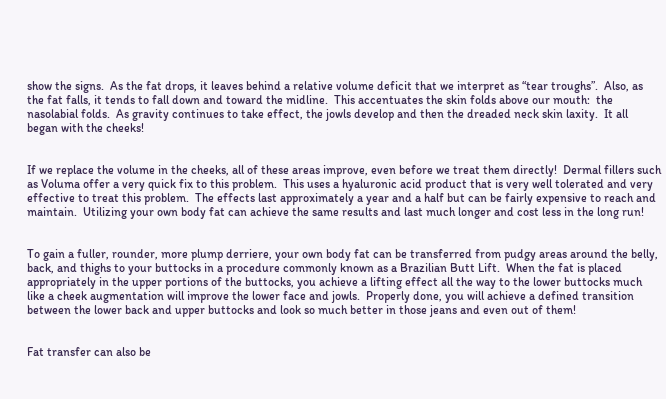show the signs.  As the fat drops, it leaves behind a relative volume deficit that we interpret as “tear troughs”.  Also, as the fat falls, it tends to fall down and toward the midline.  This accentuates the skin folds above our mouth:  the nasolabial folds.  As gravity continues to take effect, the jowls develop and then the dreaded neck skin laxity.  It all began with the cheeks!


If we replace the volume in the cheeks, all of these areas improve, even before we treat them directly!  Dermal fillers such as Voluma offer a very quick fix to this problem.  This uses a hyaluronic acid product that is very well tolerated and very effective to treat this problem.  The effects last approximately a year and a half but can be fairly expensive to reach and maintain.  Utilizing your own body fat can achieve the same results and last much longer and cost less in the long run!


To gain a fuller, rounder, more plump derriere, your own body fat can be transferred from pudgy areas around the belly, back, and thighs to your buttocks in a procedure commonly known as a Brazilian Butt Lift.  When the fat is placed appropriately in the upper portions of the buttocks, you achieve a lifting effect all the way to the lower buttocks much like a cheek augmentation will improve the lower face and jowls.  Properly done, you will achieve a defined transition between the lower back and upper buttocks and look so much better in those jeans and even out of them!


Fat transfer can also be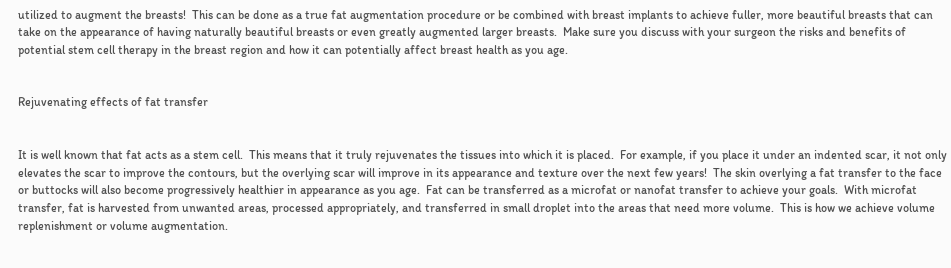utilized to augment the breasts!  This can be done as a true fat augmentation procedure or be combined with breast implants to achieve fuller, more beautiful breasts that can take on the appearance of having naturally beautiful breasts or even greatly augmented larger breasts.  Make sure you discuss with your surgeon the risks and benefits of potential stem cell therapy in the breast region and how it can potentially affect breast health as you age.


Rejuvenating effects of fat transfer


It is well known that fat acts as a stem cell.  This means that it truly rejuvenates the tissues into which it is placed.  For example, if you place it under an indented scar, it not only elevates the scar to improve the contours, but the overlying scar will improve in its appearance and texture over the next few years!  The skin overlying a fat transfer to the face or buttocks will also become progressively healthier in appearance as you age.  Fat can be transferred as a microfat or nanofat transfer to achieve your goals.  With microfat transfer, fat is harvested from unwanted areas, processed appropriately, and transferred in small droplet into the areas that need more volume.  This is how we achieve volume replenishment or volume augmentation.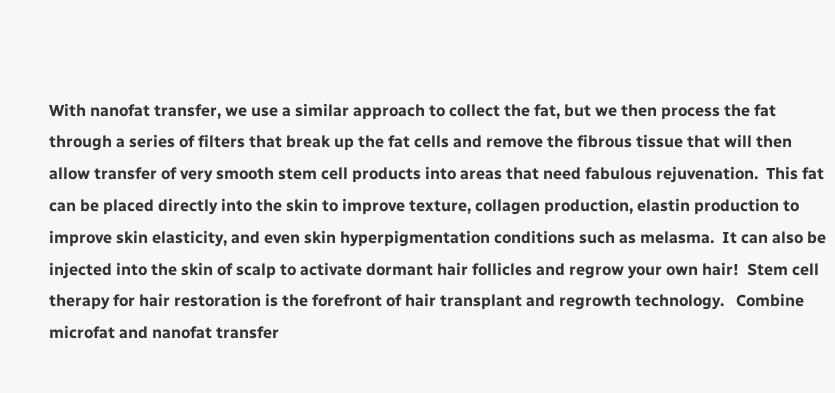With nanofat transfer, we use a similar approach to collect the fat, but we then process the fat through a series of filters that break up the fat cells and remove the fibrous tissue that will then allow transfer of very smooth stem cell products into areas that need fabulous rejuvenation.  This fat can be placed directly into the skin to improve texture, collagen production, elastin production to improve skin elasticity, and even skin hyperpigmentation conditions such as melasma.  It can also be injected into the skin of scalp to activate dormant hair follicles and regrow your own hair!  Stem cell therapy for hair restoration is the forefront of hair transplant and regrowth technology.   Combine microfat and nanofat transfer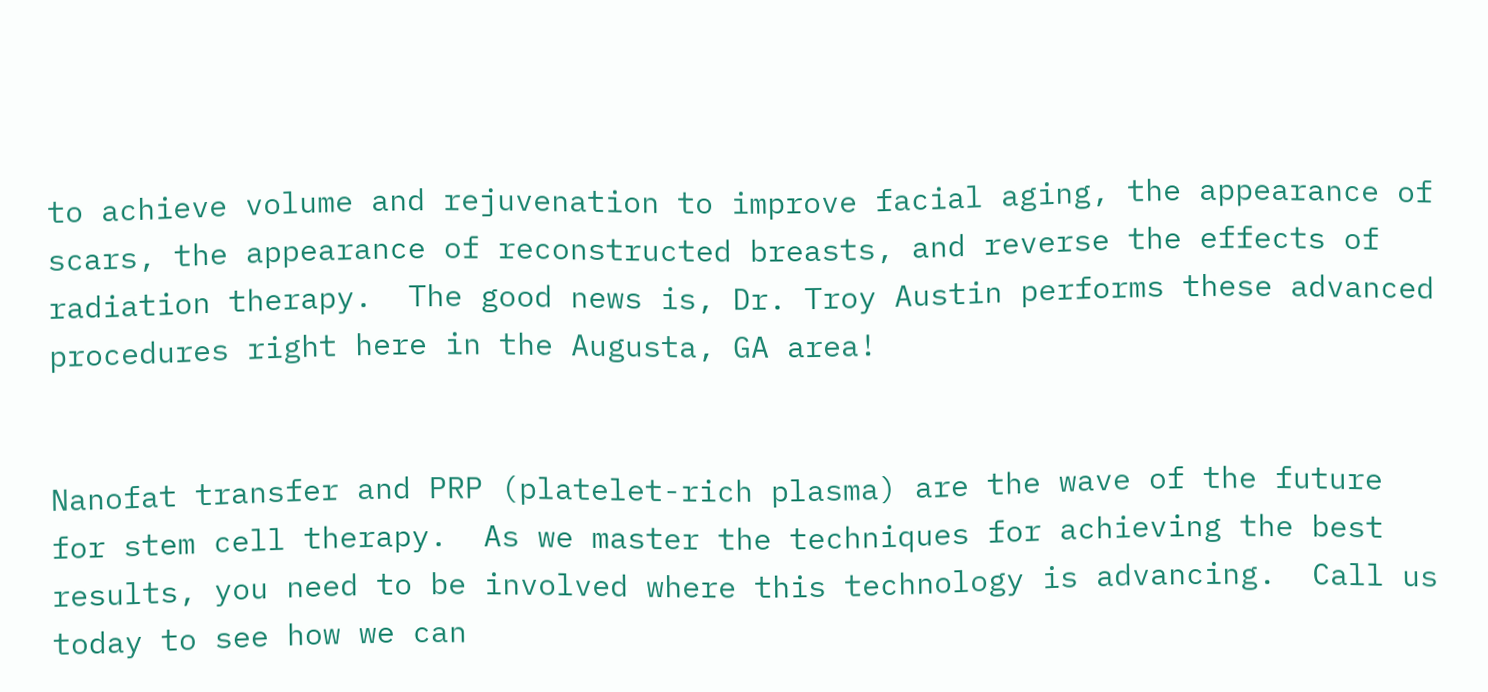to achieve volume and rejuvenation to improve facial aging, the appearance of scars, the appearance of reconstructed breasts, and reverse the effects of radiation therapy.  The good news is, Dr. Troy Austin performs these advanced procedures right here in the Augusta, GA area!


Nanofat transfer and PRP (platelet-rich plasma) are the wave of the future for stem cell therapy.  As we master the techniques for achieving the best results, you need to be involved where this technology is advancing.  Call us today to see how we can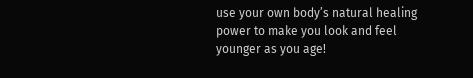use your own body’s natural healing power to make you look and feel younger as you age!